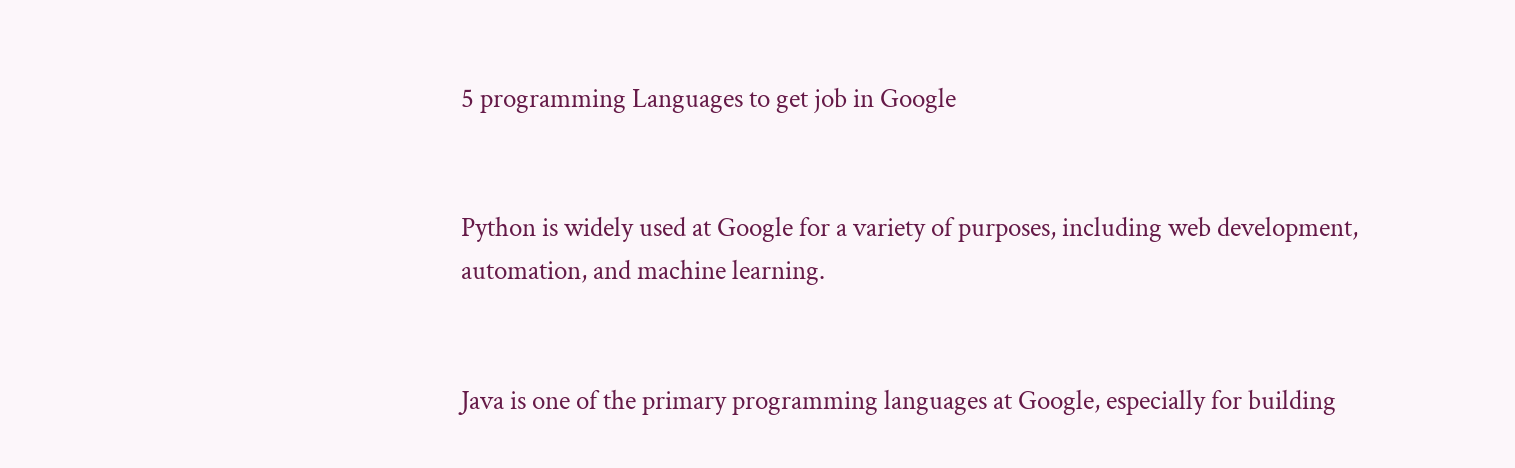5 programming Languages to get job in Google


Python is widely used at Google for a variety of purposes, including web development, automation, and machine learning.


Java is one of the primary programming languages at Google, especially for building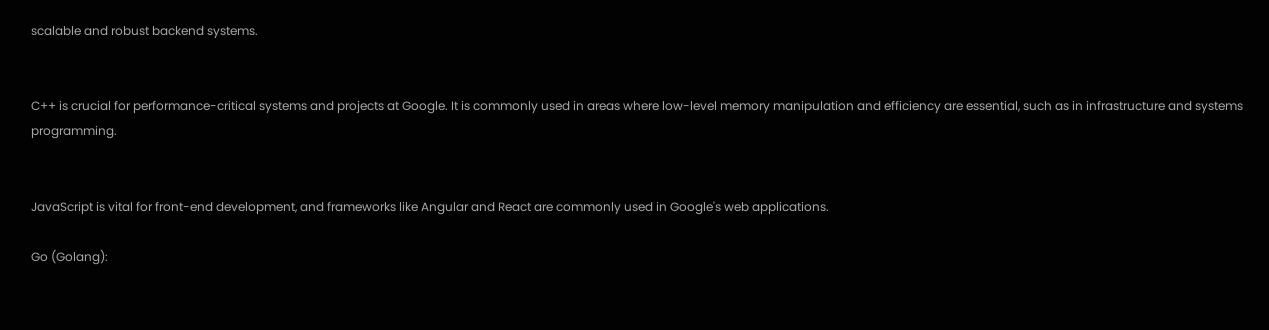scalable and robust backend systems.


C++ is crucial for performance-critical systems and projects at Google. It is commonly used in areas where low-level memory manipulation and efficiency are essential, such as in infrastructure and systems programming.


JavaScript is vital for front-end development, and frameworks like Angular and React are commonly used in Google's web applications.

Go (Golang):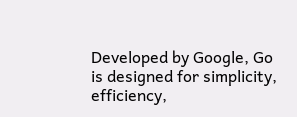Developed by Google, Go is designed for simplicity, efficiency,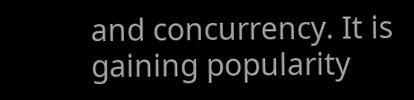and concurrency. It is gaining popularity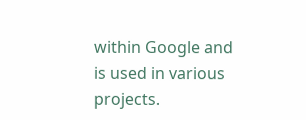within Google and is used in various projects.